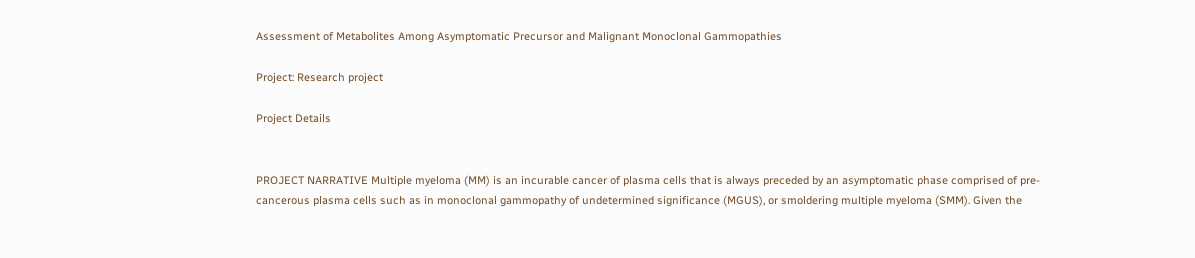Assessment of Metabolites Among Asymptomatic Precursor and Malignant Monoclonal Gammopathies

Project: Research project

Project Details


PROJECT NARRATIVE Multiple myeloma (MM) is an incurable cancer of plasma cells that is always preceded by an asymptomatic phase comprised of pre-cancerous plasma cells such as in monoclonal gammopathy of undetermined significance (MGUS), or smoldering multiple myeloma (SMM). Given the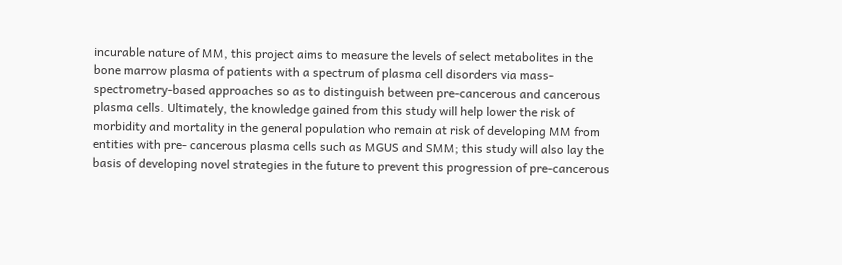incurable nature of MM, this project aims to measure the levels of select metabolites in the bone marrow plasma of patients with a spectrum of plasma cell disorders via mass-spectrometry-based approaches so as to distinguish between pre-cancerous and cancerous plasma cells. Ultimately, the knowledge gained from this study will help lower the risk of morbidity and mortality in the general population who remain at risk of developing MM from entities with pre- cancerous plasma cells such as MGUS and SMM; this study will also lay the basis of developing novel strategies in the future to prevent this progression of pre-cancerous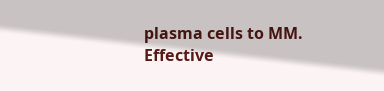plasma cells to MM.
Effective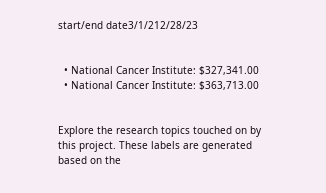start/end date3/1/212/28/23


  • National Cancer Institute: $327,341.00
  • National Cancer Institute: $363,713.00


Explore the research topics touched on by this project. These labels are generated based on the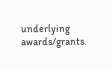underlying awards/grants.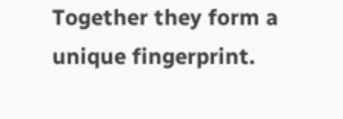Together they form a unique fingerprint.